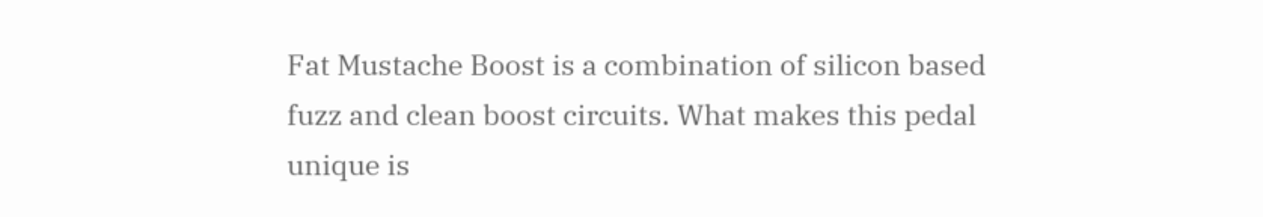Fat Mustache Boost is a combination of silicon based fuzz and clean boost circuits. What makes this pedal unique is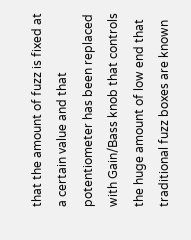that the amount of fuzz is fixed at a certain value and that potentiometer has been replaced with Gain/Bass knob that controls the huge amount of low end that traditional fuzz boxes are known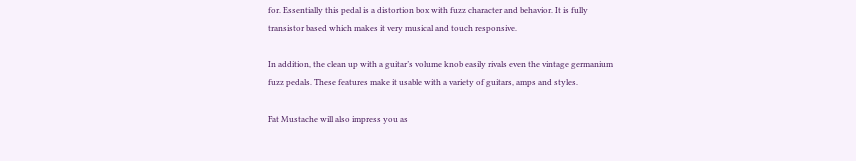for. Essentially this pedal is a distortion box with fuzz character and behavior. It is fully transistor based which makes it very musical and touch responsive.

In addition, the clean up with a guitar’s volume knob easily rivals even the vintage germanium fuzz pedals. These features make it usable with a variety of guitars, amps and styles.

Fat Mustache will also impress you as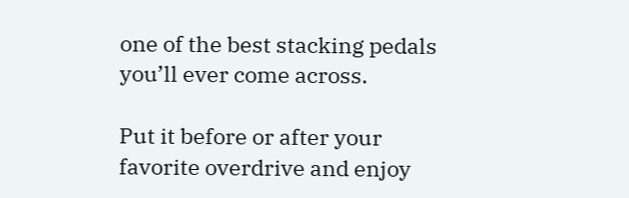one of the best stacking pedals you’ll ever come across.

Put it before or after your favorite overdrive and enjoy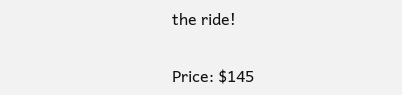the ride!

Price: $145